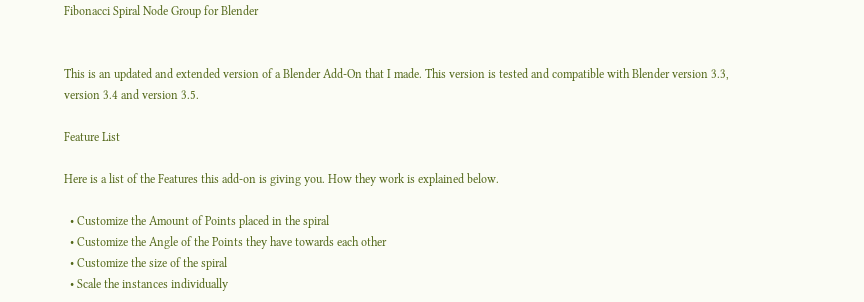Fibonacci Spiral Node Group for Blender


This is an updated and extended version of a Blender Add-On that I made. This version is tested and compatible with Blender version 3.3, version 3.4 and version 3.5.

Feature List

Here is a list of the Features this add-on is giving you. How they work is explained below.

  • Customize the Amount of Points placed in the spiral
  • Customize the Angle of the Points they have towards each other
  • Customize the size of the spiral
  • Scale the instances individually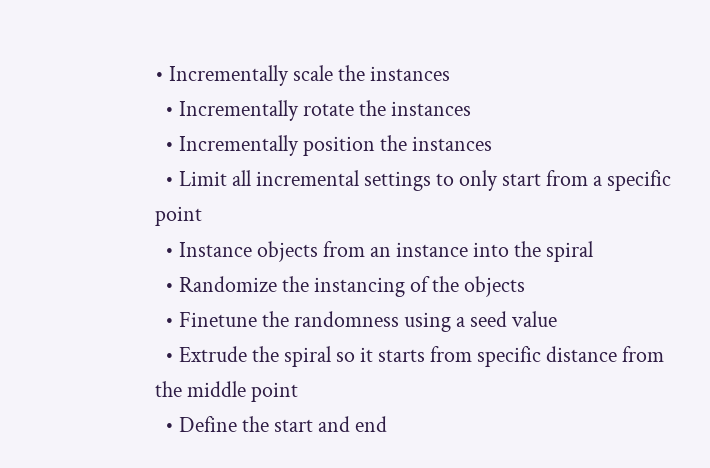• Incrementally scale the instances
  • Incrementally rotate the instances
  • Incrementally position the instances
  • Limit all incremental settings to only start from a specific point
  • Instance objects from an instance into the spiral
  • Randomize the instancing of the objects
  • Finetune the randomness using a seed value
  • Extrude the spiral so it starts from specific distance from the middle point
  • Define the start and end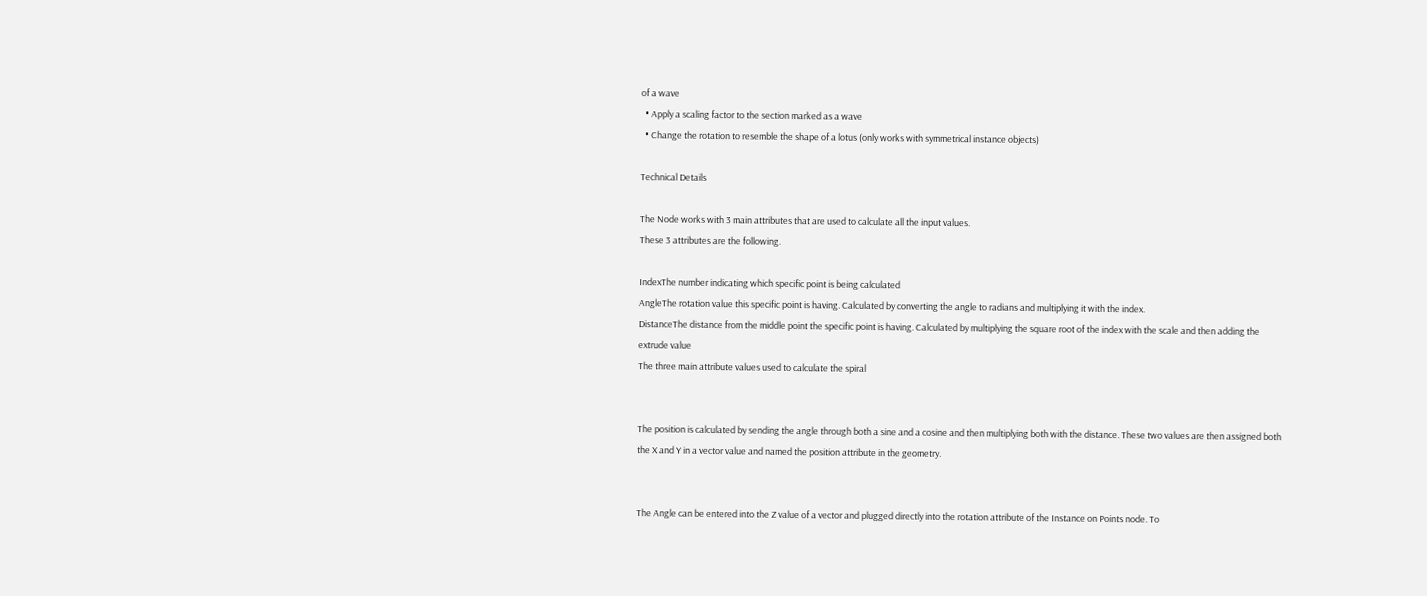of a wave
  • Apply a scaling factor to the section marked as a wave
  • Change the rotation to resemble the shape of a lotus (only works with symmetrical instance objects)

Technical Details

The Node works with 3 main attributes that are used to calculate all the input values.
These 3 attributes are the following.

IndexThe number indicating which specific point is being calculated
AngleThe rotation value this specific point is having. Calculated by converting the angle to radians and multiplying it with the index.
DistanceThe distance from the middle point the specific point is having. Calculated by multiplying the square root of the index with the scale and then adding the extrude value
The three main attribute values used to calculate the spiral


The position is calculated by sending the angle through both a sine and a cosine and then multiplying both with the distance. These two values are then assigned both the X and Y in a vector value and named the position attribute in the geometry.


The Angle can be entered into the Z value of a vector and plugged directly into the rotation attribute of the Instance on Points node. To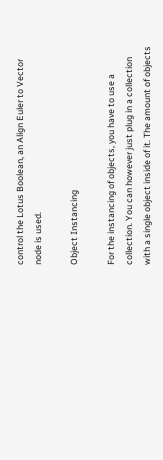control the Lotus Boolean, an Align Euler to Vector node is used.

Object Instancing

For the instancing of objects, you have to use a collection. You can however just plug in a collection with a single object inside of it. The amount of objects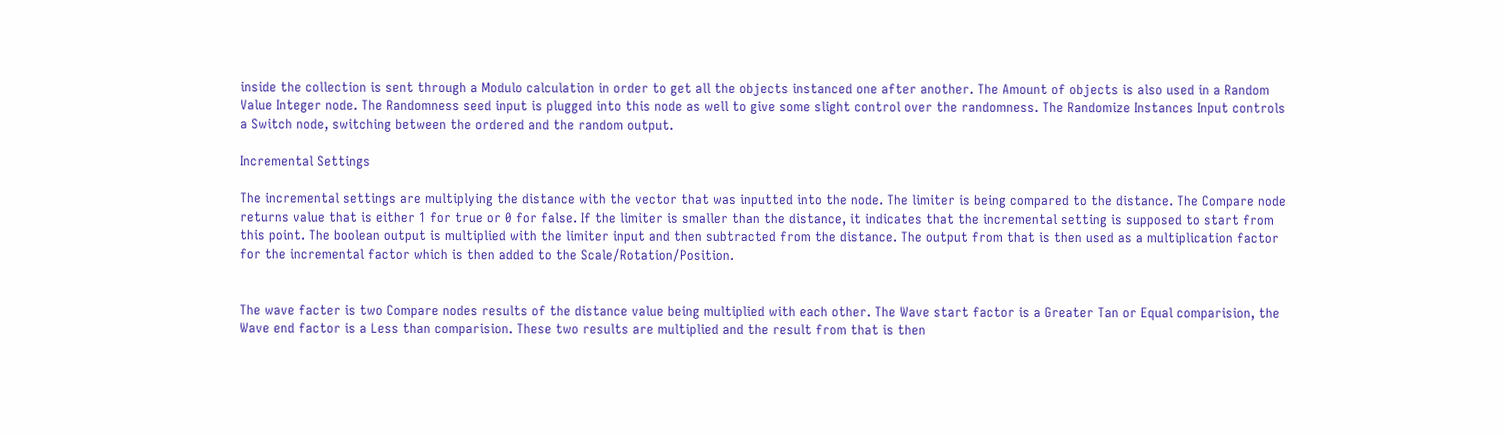inside the collection is sent through a Modulo calculation in order to get all the objects instanced one after another. The Amount of objects is also used in a Random Value Integer node. The Randomness seed input is plugged into this node as well to give some slight control over the randomness. The Randomize Instances Input controls a Switch node, switching between the ordered and the random output.

Incremental Settings

The incremental settings are multiplying the distance with the vector that was inputted into the node. The limiter is being compared to the distance. The Compare node returns value that is either 1 for true or 0 for false. If the limiter is smaller than the distance, it indicates that the incremental setting is supposed to start from this point. The boolean output is multiplied with the limiter input and then subtracted from the distance. The output from that is then used as a multiplication factor for the incremental factor which is then added to the Scale/Rotation/Position.


The wave facter is two Compare nodes results of the distance value being multiplied with each other. The Wave start factor is a Greater Tan or Equal comparision, the Wave end factor is a Less than comparision. These two results are multiplied and the result from that is then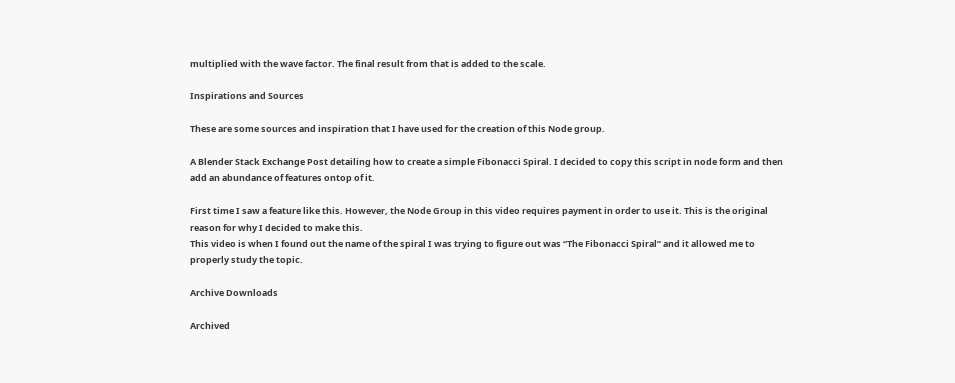multiplied with the wave factor. The final result from that is added to the scale.

Inspirations and Sources

These are some sources and inspiration that I have used for the creation of this Node group.

A Blender Stack Exchange Post detailing how to create a simple Fibonacci Spiral. I decided to copy this script in node form and then add an abundance of features ontop of it.

First time I saw a feature like this. However, the Node Group in this video requires payment in order to use it. This is the original reason for why I decided to make this.
This video is when I found out the name of the spiral I was trying to figure out was “The Fibonacci Spiral” and it allowed me to properly study the topic.

Archive Downloads

Archived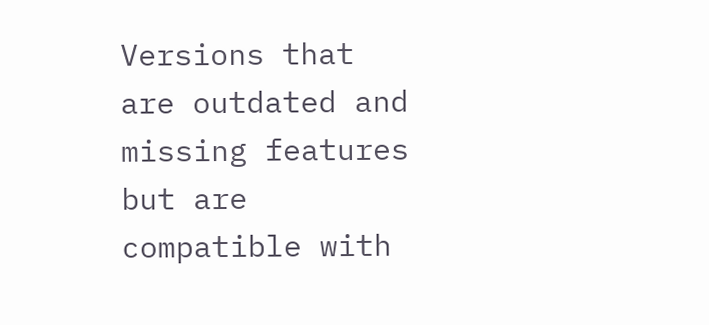Versions that are outdated and missing features but are compatible with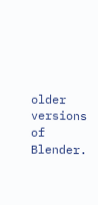older versions of Blender.